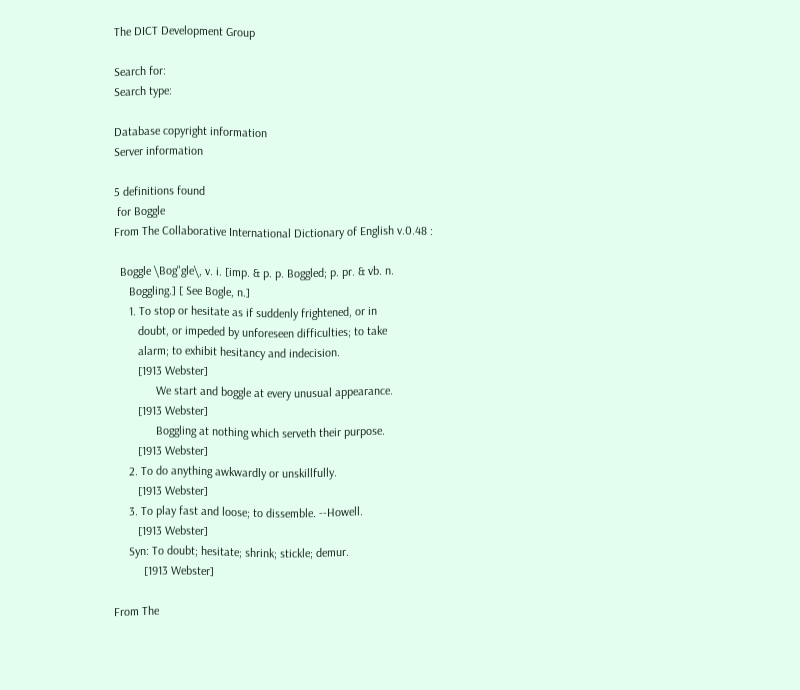The DICT Development Group

Search for:
Search type:

Database copyright information
Server information

5 definitions found
 for Boggle
From The Collaborative International Dictionary of English v.0.48 :

  Boggle \Bog"gle\, v. i. [imp. & p. p. Boggled; p. pr. & vb. n.
     Boggling.] [ See Bogle, n.]
     1. To stop or hesitate as if suddenly frightened, or in
        doubt, or impeded by unforeseen difficulties; to take
        alarm; to exhibit hesitancy and indecision.
        [1913 Webster]
              We start and boggle at every unusual appearance.
        [1913 Webster]
              Boggling at nothing which serveth their purpose.
        [1913 Webster]
     2. To do anything awkwardly or unskillfully.
        [1913 Webster]
     3. To play fast and loose; to dissemble. --Howell.
        [1913 Webster]
     Syn: To doubt; hesitate; shrink; stickle; demur.
          [1913 Webster]

From The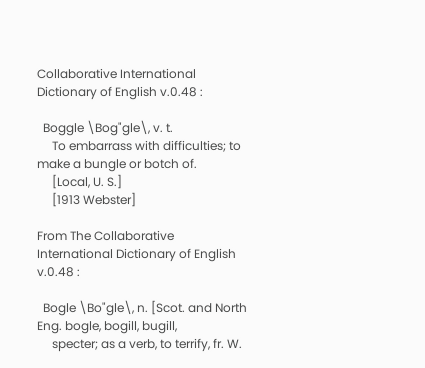Collaborative International Dictionary of English v.0.48 :

  Boggle \Bog"gle\, v. t.
     To embarrass with difficulties; to make a bungle or botch of.
     [Local, U. S.]
     [1913 Webster]

From The Collaborative International Dictionary of English v.0.48 :

  Bogle \Bo"gle\, n. [Scot. and North Eng. bogle, bogill, bugill,
     specter; as a verb, to terrify, fr. W.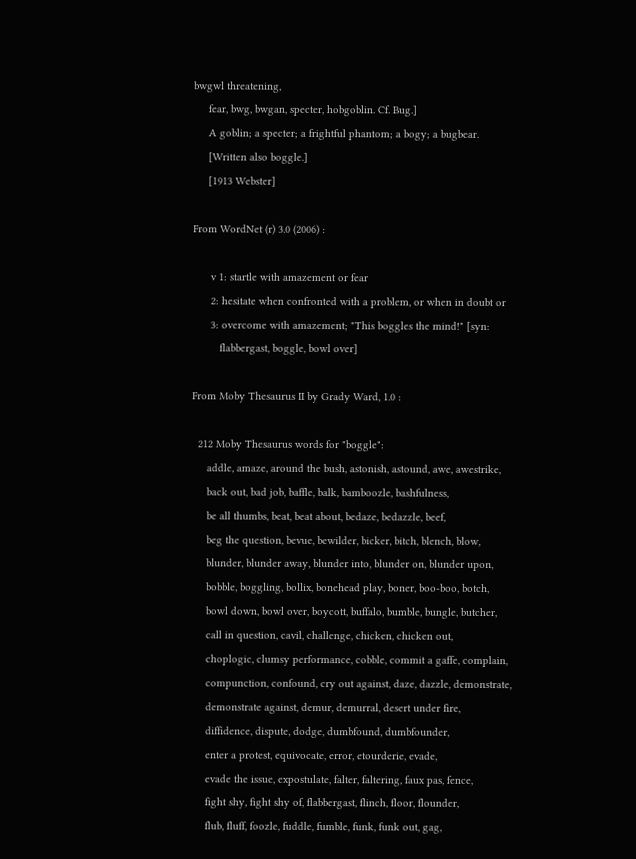bwgwl threatening,
     fear, bwg, bwgan, specter, hobgoblin. Cf. Bug.]
     A goblin; a specter; a frightful phantom; a bogy; a bugbear.
     [Written also boggle.]
     [1913 Webster]

From WordNet (r) 3.0 (2006) :

      v 1: startle with amazement or fear
      2: hesitate when confronted with a problem, or when in doubt or
      3: overcome with amazement; "This boggles the mind!" [syn:
         flabbergast, boggle, bowl over]

From Moby Thesaurus II by Grady Ward, 1.0 :

  212 Moby Thesaurus words for "boggle":
     addle, amaze, around the bush, astonish, astound, awe, awestrike,
     back out, bad job, baffle, balk, bamboozle, bashfulness,
     be all thumbs, beat, beat about, bedaze, bedazzle, beef,
     beg the question, bevue, bewilder, bicker, bitch, blench, blow,
     blunder, blunder away, blunder into, blunder on, blunder upon,
     bobble, boggling, bollix, bonehead play, boner, boo-boo, botch,
     bowl down, bowl over, boycott, buffalo, bumble, bungle, butcher,
     call in question, cavil, challenge, chicken, chicken out,
     choplogic, clumsy performance, cobble, commit a gaffe, complain,
     compunction, confound, cry out against, daze, dazzle, demonstrate,
     demonstrate against, demur, demurral, desert under fire,
     diffidence, dispute, dodge, dumbfound, dumbfounder,
     enter a protest, equivocate, error, etourderie, evade,
     evade the issue, expostulate, falter, faltering, faux pas, fence,
     fight shy, fight shy of, flabbergast, flinch, floor, flounder,
     flub, fluff, foozle, fuddle, fumble, funk, funk out, gag,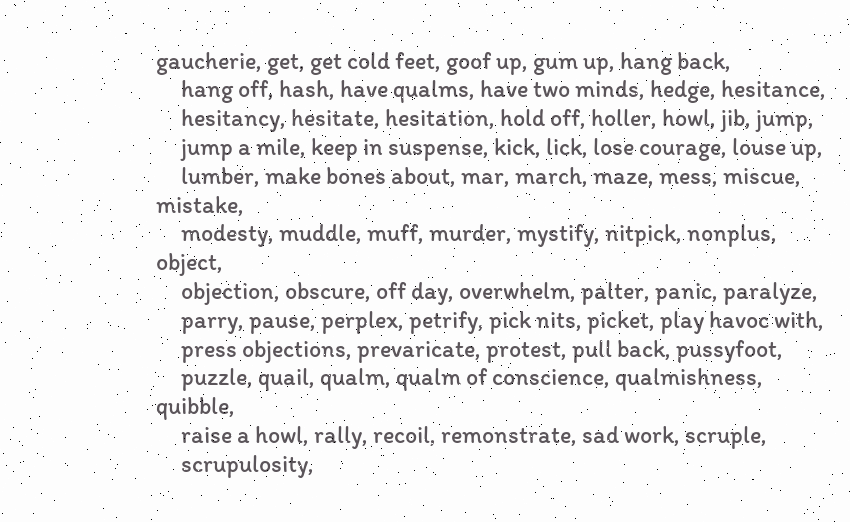gaucherie, get, get cold feet, goof up, gum up, hang back,
     hang off, hash, have qualms, have two minds, hedge, hesitance,
     hesitancy, hesitate, hesitation, hold off, holler, howl, jib, jump,
     jump a mile, keep in suspense, kick, lick, lose courage, louse up,
     lumber, make bones about, mar, march, maze, mess, miscue, mistake,
     modesty, muddle, muff, murder, mystify, nitpick, nonplus, object,
     objection, obscure, off day, overwhelm, palter, panic, paralyze,
     parry, pause, perplex, petrify, pick nits, picket, play havoc with,
     press objections, prevaricate, protest, pull back, pussyfoot,
     puzzle, quail, qualm, qualm of conscience, qualmishness, quibble,
     raise a howl, rally, recoil, remonstrate, sad work, scruple,
     scrupulosity,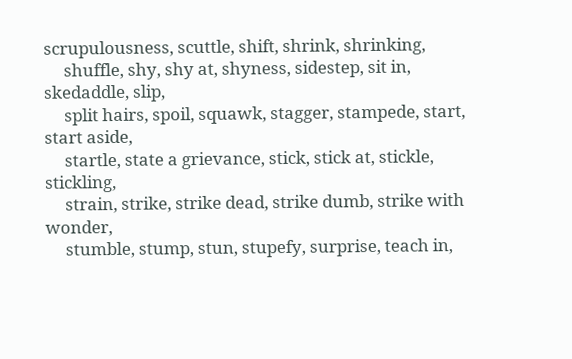scrupulousness, scuttle, shift, shrink, shrinking,
     shuffle, shy, shy at, shyness, sidestep, sit in, skedaddle, slip,
     split hairs, spoil, squawk, stagger, stampede, start, start aside,
     startle, state a grievance, stick, stick at, stickle, stickling,
     strain, strike, strike dead, strike dumb, strike with wonder,
     stumble, stump, stun, stupefy, surprise, teach in,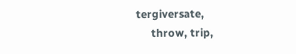tergiversate,
     throw, trip,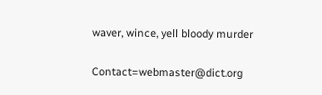waver, wince, yell bloody murder

Contact=webmaster@dict.org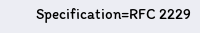Specification=RFC 2229